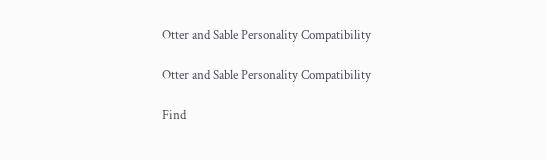Otter and Sable Personality Compatibility

Otter and Sable Personality Compatibility

Find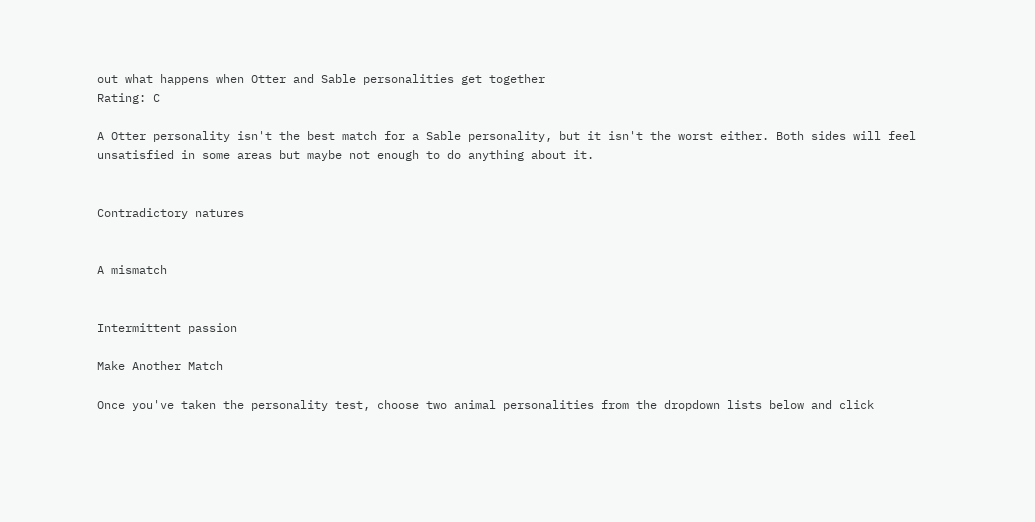out what happens when Otter and Sable personalities get together
Rating: C

A Otter personality isn't the best match for a Sable personality, but it isn't the worst either. Both sides will feel unsatisfied in some areas but maybe not enough to do anything about it.


Contradictory natures


A mismatch


Intermittent passion

Make Another Match

Once you've taken the personality test, choose two animal personalities from the dropdown lists below and click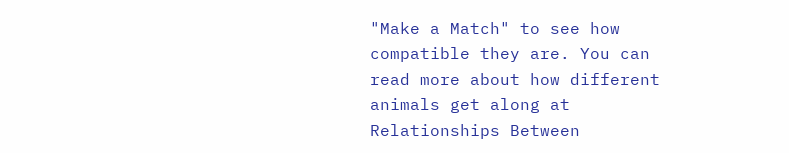"Make a Match" to see how compatible they are. You can read more about how different animals get along at Relationships Between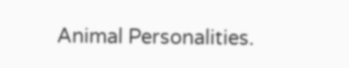Animal Personalities.